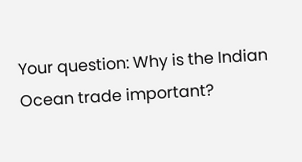Your question: Why is the Indian Ocean trade important?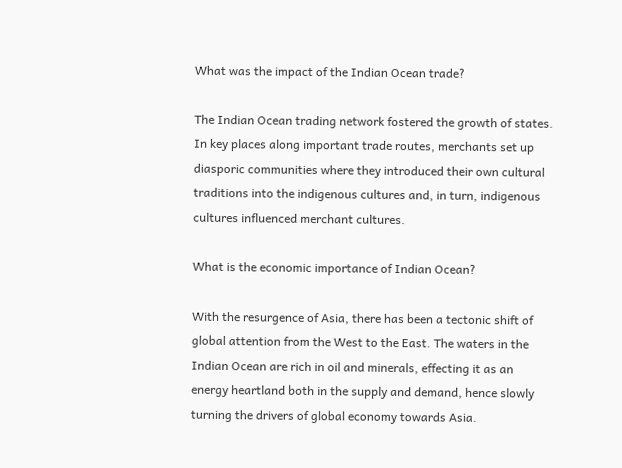What was the impact of the Indian Ocean trade?

The Indian Ocean trading network fostered the growth of states. In key places along important trade routes, merchants set up diasporic communities where they introduced their own cultural traditions into the indigenous cultures and, in turn, indigenous cultures influenced merchant cultures.

What is the economic importance of Indian Ocean?

With the resurgence of Asia, there has been a tectonic shift of global attention from the West to the East. The waters in the Indian Ocean are rich in oil and minerals, effecting it as an energy heartland both in the supply and demand, hence slowly turning the drivers of global economy towards Asia.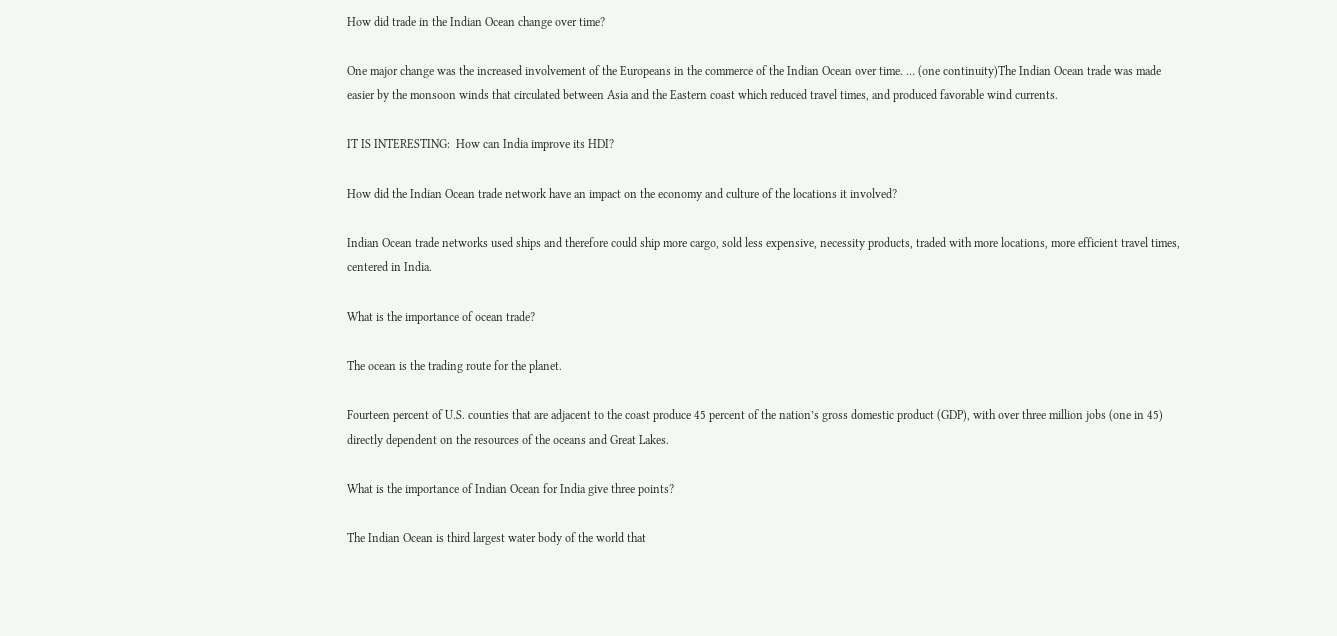How did trade in the Indian Ocean change over time?

One major change was the increased involvement of the Europeans in the commerce of the Indian Ocean over time. … (one continuity)The Indian Ocean trade was made easier by the monsoon winds that circulated between Asia and the Eastern coast which reduced travel times, and produced favorable wind currents.

IT IS INTERESTING:  How can India improve its HDI?

How did the Indian Ocean trade network have an impact on the economy and culture of the locations it involved?

Indian Ocean trade networks used ships and therefore could ship more cargo, sold less expensive, necessity products, traded with more locations, more efficient travel times, centered in India.

What is the importance of ocean trade?

The ocean is the trading route for the planet.

Fourteen percent of U.S. counties that are adjacent to the coast produce 45 percent of the nation’s gross domestic product (GDP), with over three million jobs (one in 45) directly dependent on the resources of the oceans and Great Lakes.

What is the importance of Indian Ocean for India give three points?

The Indian Ocean is third largest water body of the world that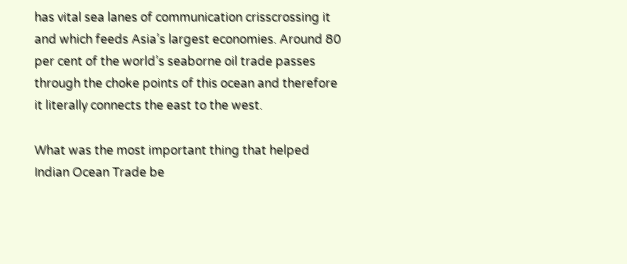has vital sea lanes of communication crisscrossing it and which feeds Asia’s largest economies. Around 80 per cent of the world’s seaborne oil trade passes through the choke points of this ocean and therefore it literally connects the east to the west.

What was the most important thing that helped Indian Ocean Trade be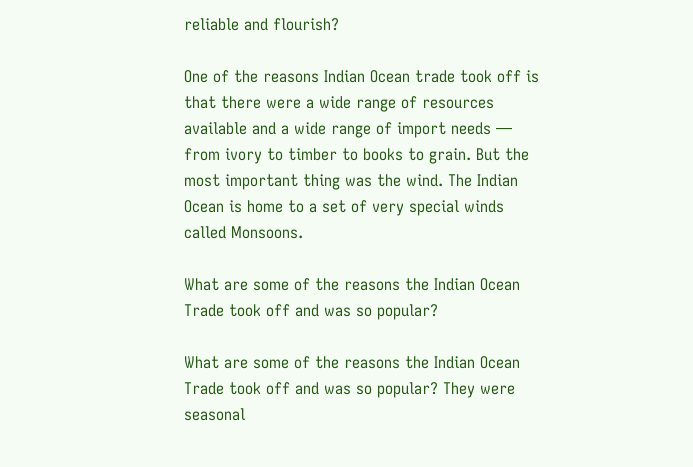reliable and flourish?

One of the reasons Indian Ocean trade took off is that there were a wide range of resources available and a wide range of import needs — from ivory to timber to books to grain. But the most important thing was the wind. The Indian Ocean is home to a set of very special winds called Monsoons.

What are some of the reasons the Indian Ocean Trade took off and was so popular?

What are some of the reasons the Indian Ocean Trade took off and was so popular? They were seasonal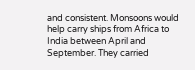and consistent. Monsoons would help carry ships from Africa to India between April and September. They carried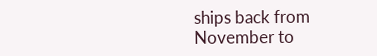ships back from November to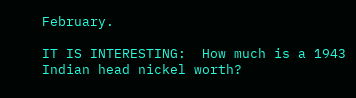February.

IT IS INTERESTING:  How much is a 1943 Indian head nickel worth?